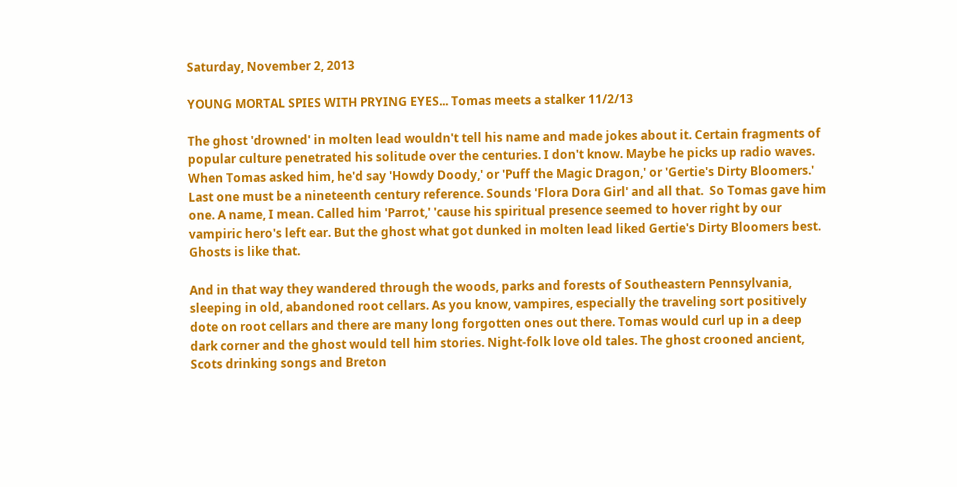Saturday, November 2, 2013

YOUNG MORTAL SPIES WITH PRYING EYES... Tomas meets a stalker 11/2/13

The ghost 'drowned' in molten lead wouldn't tell his name and made jokes about it. Certain fragments of popular culture penetrated his solitude over the centuries. I don't know. Maybe he picks up radio waves. When Tomas asked him, he'd say 'Howdy Doody,' or 'Puff the Magic Dragon,' or 'Gertie's Dirty Bloomers.' Last one must be a nineteenth century reference. Sounds 'Flora Dora Girl' and all that.  So Tomas gave him one. A name, I mean. Called him 'Parrot,' 'cause his spiritual presence seemed to hover right by our vampiric hero's left ear. But the ghost what got dunked in molten lead liked Gertie's Dirty Bloomers best. Ghosts is like that.

And in that way they wandered through the woods, parks and forests of Southeastern Pennsylvania, sleeping in old, abandoned root cellars. As you know, vampires, especially the traveling sort positively dote on root cellars and there are many long forgotten ones out there. Tomas would curl up in a deep dark corner and the ghost would tell him stories. Night-folk love old tales. The ghost crooned ancient, Scots drinking songs and Breton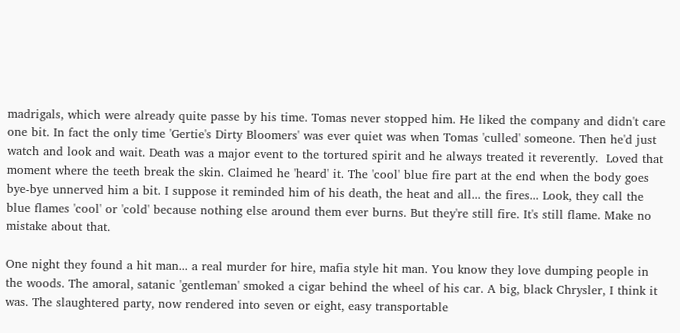madrigals, which were already quite passe by his time. Tomas never stopped him. He liked the company and didn't care one bit. In fact the only time 'Gertie's Dirty Bloomers' was ever quiet was when Tomas 'culled' someone. Then he'd just watch and look and wait. Death was a major event to the tortured spirit and he always treated it reverently.  Loved that moment where the teeth break the skin. Claimed he 'heard' it. The 'cool' blue fire part at the end when the body goes bye-bye unnerved him a bit. I suppose it reminded him of his death, the heat and all... the fires... Look, they call the blue flames 'cool' or 'cold' because nothing else around them ever burns. But they're still fire. It's still flame. Make no mistake about that.

One night they found a hit man... a real murder for hire, mafia style hit man. You know they love dumping people in the woods. The amoral, satanic 'gentleman' smoked a cigar behind the wheel of his car. A big, black Chrysler, I think it was. The slaughtered party, now rendered into seven or eight, easy transportable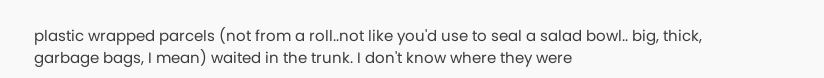plastic wrapped parcels (not from a roll..not like you'd use to seal a salad bowl.. big, thick, garbage bags, I mean) waited in the trunk. I don't know where they were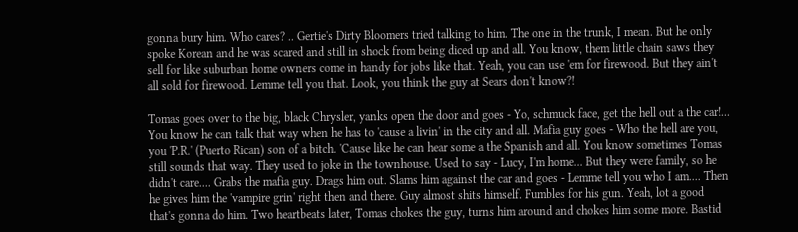gonna bury him. Who cares? .. Gertie's Dirty Bloomers tried talking to him. The one in the trunk, I mean. But he only spoke Korean and he was scared and still in shock from being diced up and all. You know, them little chain saws they sell for like suburban home owners come in handy for jobs like that. Yeah, you can use 'em for firewood. But they ain't all sold for firewood. Lemme tell you that. Look, you think the guy at Sears don't know?!

Tomas goes over to the big, black Chrysler, yanks open the door and goes - Yo, schmuck face, get the hell out a the car!... You know he can talk that way when he has to 'cause a livin' in the city and all. Mafia guy goes - Who the hell are you, you 'P.R.' (Puerto Rican) son of a bitch. 'Cause like he can hear some a the Spanish and all. You know sometimes Tomas still sounds that way. They used to joke in the townhouse. Used to say - Lucy, I'm home... But they were family, so he didn't care.... Grabs the mafia guy. Drags him out. Slams him against the car and goes - Lemme tell you who I am.... Then he gives him the 'vampire grin' right then and there. Guy almost shits himself. Fumbles for his gun. Yeah, lot a good that's gonna do him. Two heartbeats later, Tomas chokes the guy, turns him around and chokes him some more. Bastid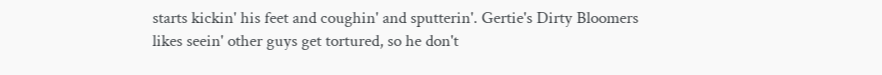starts kickin' his feet and coughin' and sputterin'. Gertie's Dirty Bloomers likes seein' other guys get tortured, so he don't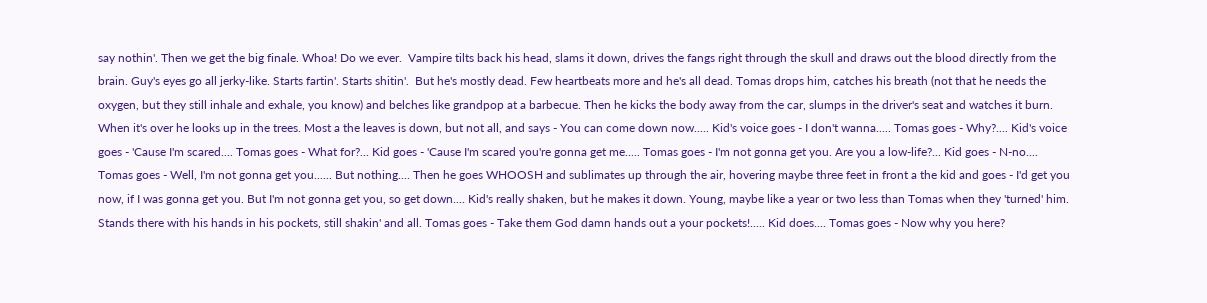say nothin'. Then we get the big finale. Whoa! Do we ever.  Vampire tilts back his head, slams it down, drives the fangs right through the skull and draws out the blood directly from the brain. Guy's eyes go all jerky-like. Starts fartin'. Starts shitin'.  But he's mostly dead. Few heartbeats more and he's all dead. Tomas drops him, catches his breath (not that he needs the oxygen, but they still inhale and exhale, you know) and belches like grandpop at a barbecue. Then he kicks the body away from the car, slumps in the driver's seat and watches it burn. When it's over he looks up in the trees. Most a the leaves is down, but not all, and says - You can come down now..... Kid's voice goes - I don't wanna..... Tomas goes - Why?.... Kid's voice goes - 'Cause I'm scared.... Tomas goes - What for?... Kid goes - 'Cause I'm scared you're gonna get me..... Tomas goes - I'm not gonna get you. Are you a low-life?... Kid goes - N-no.... Tomas goes - Well, I'm not gonna get you...... But nothing.... Then he goes WHOOSH and sublimates up through the air, hovering maybe three feet in front a the kid and goes - I'd get you now, if I was gonna get you. But I'm not gonna get you, so get down.... Kid's really shaken, but he makes it down. Young, maybe like a year or two less than Tomas when they 'turned' him. Stands there with his hands in his pockets, still shakin' and all. Tomas goes - Take them God damn hands out a your pockets!..... Kid does.... Tomas goes - Now why you here?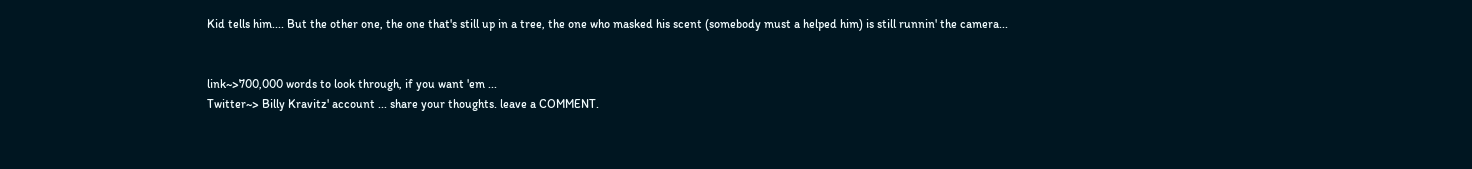Kid tells him.... But the other one, the one that's still up in a tree, the one who masked his scent (somebody must a helped him) is still runnin' the camera...


link~>700,000 words to look through, if you want 'em ...
Twitter~> Billy Kravitz' account ... share your thoughts. leave a COMMENT.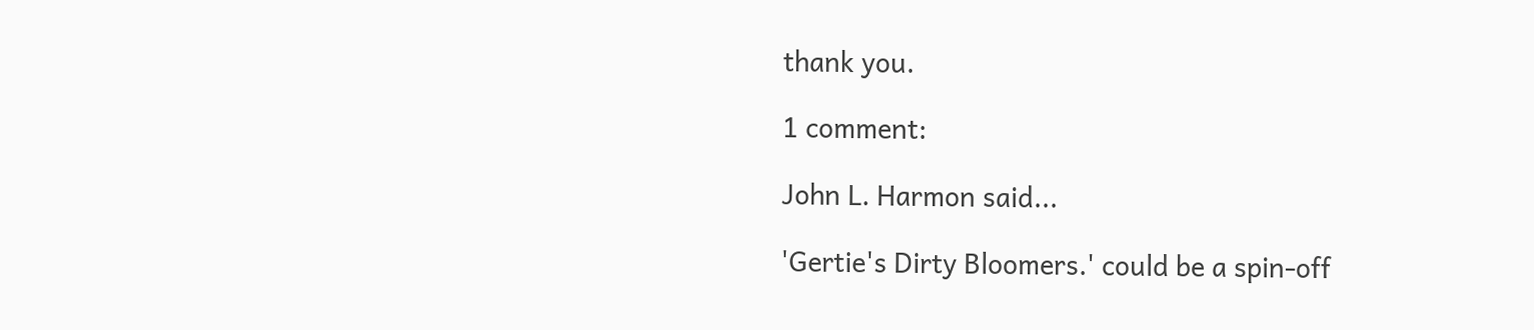thank you.

1 comment:

John L. Harmon said...

'Gertie's Dirty Bloomers.' could be a spin-off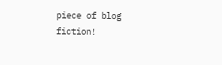piece of blog fiction!